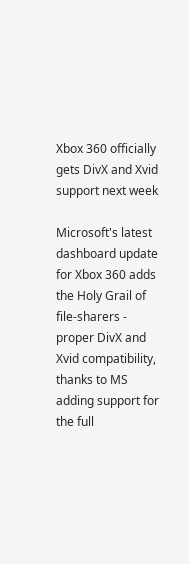Xbox 360 officially gets DivX and Xvid support next week

Microsoft's latest dashboard update for Xbox 360 adds the Holy Grail of file-sharers - proper DivX and Xvid compatibility, thanks to MS adding support for the full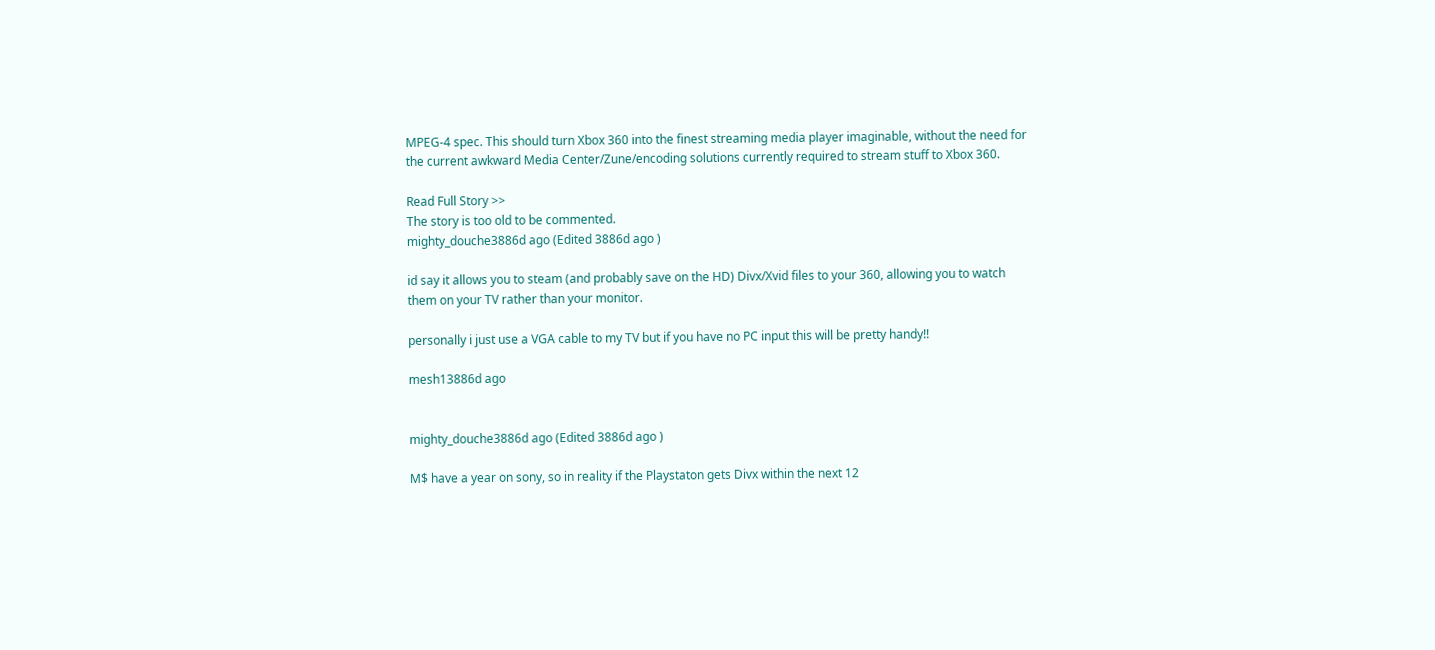MPEG-4 spec. This should turn Xbox 360 into the finest streaming media player imaginable, without the need for the current awkward Media Center/Zune/encoding solutions currently required to stream stuff to Xbox 360.

Read Full Story >>
The story is too old to be commented.
mighty_douche3886d ago (Edited 3886d ago )

id say it allows you to steam (and probably save on the HD) Divx/Xvid files to your 360, allowing you to watch them on your TV rather than your monitor.

personally i just use a VGA cable to my TV but if you have no PC input this will be pretty handy!!

mesh13886d ago


mighty_douche3886d ago (Edited 3886d ago )

M$ have a year on sony, so in reality if the Playstaton gets Divx within the next 12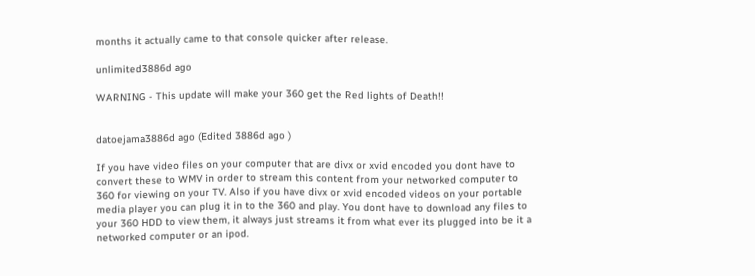months it actually came to that console quicker after release.

unlimited3886d ago

WARNING - This update will make your 360 get the Red lights of Death!!


datoejama3886d ago (Edited 3886d ago )

If you have video files on your computer that are divx or xvid encoded you dont have to convert these to WMV in order to stream this content from your networked computer to 360 for viewing on your TV. Also if you have divx or xvid encoded videos on your portable media player you can plug it in to the 360 and play. You dont have to download any files to your 360 HDD to view them, it always just streams it from what ever its plugged into be it a networked computer or an ipod.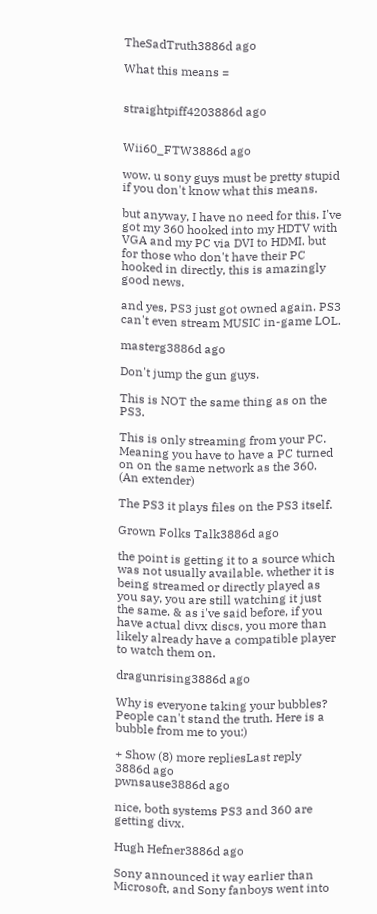TheSadTruth3886d ago

What this means =


straightpiff4203886d ago


Wii60_FTW3886d ago

wow. u sony guys must be pretty stupid if you don't know what this means.

but anyway, I have no need for this. I've got my 360 hooked into my HDTV with VGA and my PC via DVI to HDMI. but for those who don't have their PC hooked in directly, this is amazingly good news.

and yes, PS3 just got owned again. PS3 can't even stream MUSIC in-game LOL.

masterg3886d ago

Don't jump the gun guys.

This is NOT the same thing as on the PS3.

This is only streaming from your PC. Meaning you have to have a PC turned on on the same network as the 360. (An extender)

The PS3 it plays files on the PS3 itself.

Grown Folks Talk3886d ago

the point is getting it to a source which was not usually available. whether it is being streamed or directly played as you say, you are still watching it just the same. & as i've said before, if you have actual divx discs, you more than likely already have a compatible player to watch them on.

dragunrising3886d ago

Why is everyone taking your bubbles? People can't stand the truth. Here is a bubble from me to you:)

+ Show (8) more repliesLast reply 3886d ago
pwnsause3886d ago

nice, both systems PS3 and 360 are getting divx.

Hugh Hefner3886d ago

Sony announced it way earlier than Microsoft, and Sony fanboys went into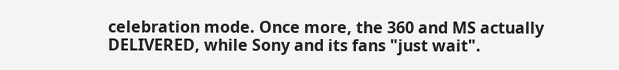celebration mode. Once more, the 360 and MS actually DELIVERED, while Sony and its fans "just wait".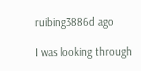ruibing3886d ago

I was looking through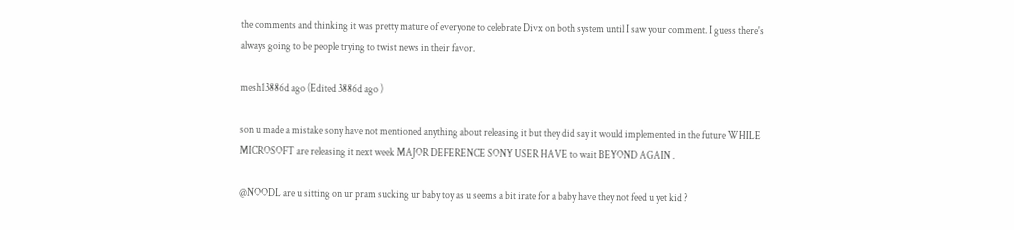the comments and thinking it was pretty mature of everyone to celebrate Divx on both system until I saw your comment. I guess there's always going to be people trying to twist news in their favor.

mesh13886d ago (Edited 3886d ago )

son u made a mistake sony have not mentioned anything about releasing it but they did say it would implemented in the future WHILE MICROSOFT are releasing it next week MAJOR DEFERENCE SONY USER HAVE to wait BEYOND AGAIN .

@NOODL are u sitting on ur pram sucking ur baby toy as u seems a bit irate for a baby have they not feed u yet kid ?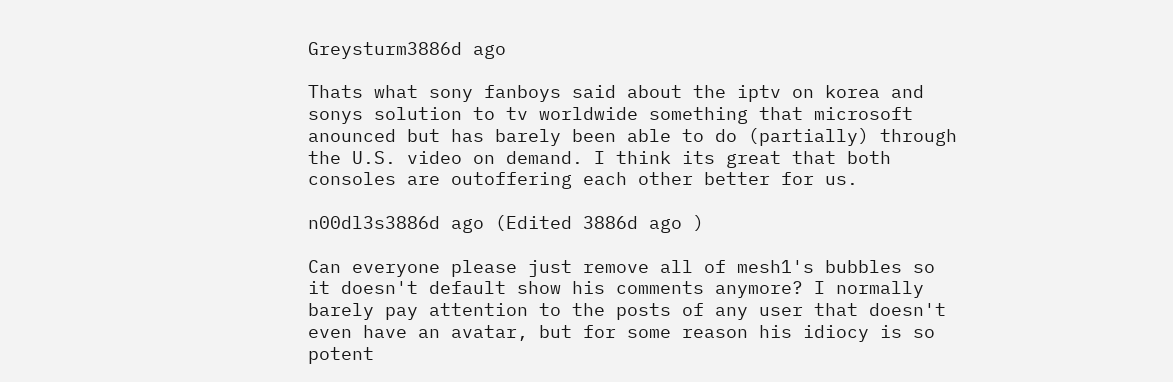Greysturm3886d ago

Thats what sony fanboys said about the iptv on korea and sonys solution to tv worldwide something that microsoft anounced but has barely been able to do (partially) through the U.S. video on demand. I think its great that both consoles are outoffering each other better for us.

n00dl3s3886d ago (Edited 3886d ago )

Can everyone please just remove all of mesh1's bubbles so it doesn't default show his comments anymore? I normally barely pay attention to the posts of any user that doesn't even have an avatar, but for some reason his idiocy is so potent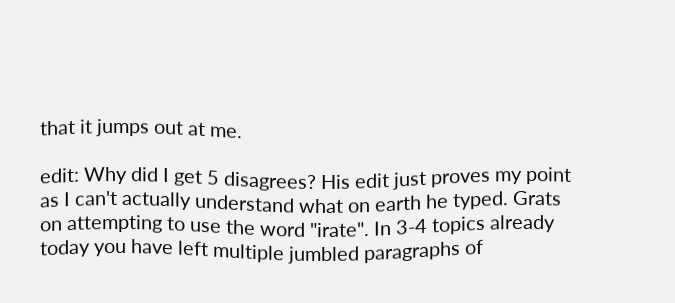that it jumps out at me.

edit: Why did I get 5 disagrees? His edit just proves my point as I can't actually understand what on earth he typed. Grats on attempting to use the word "irate". In 3-4 topics already today you have left multiple jumbled paragraphs of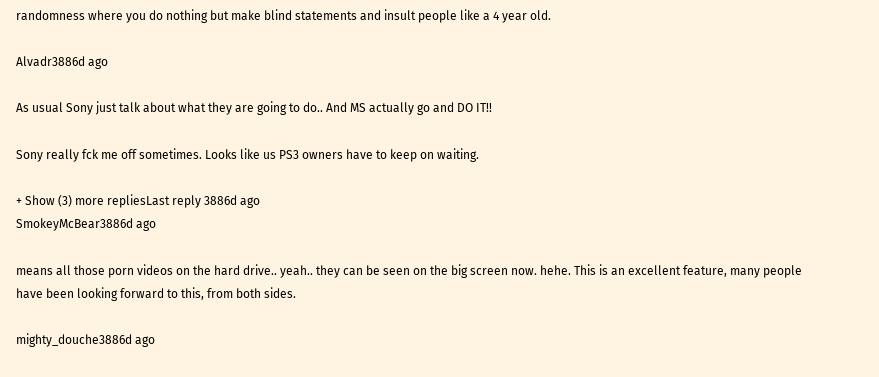randomness where you do nothing but make blind statements and insult people like a 4 year old.

Alvadr3886d ago

As usual Sony just talk about what they are going to do.. And MS actually go and DO IT!!

Sony really fck me off sometimes. Looks like us PS3 owners have to keep on waiting.

+ Show (3) more repliesLast reply 3886d ago
SmokeyMcBear3886d ago

means all those porn videos on the hard drive.. yeah.. they can be seen on the big screen now. hehe. This is an excellent feature, many people have been looking forward to this, from both sides.

mighty_douche3886d ago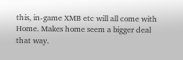this, in-game XMB etc will all come with Home. Makes home seem a bigger deal that way.